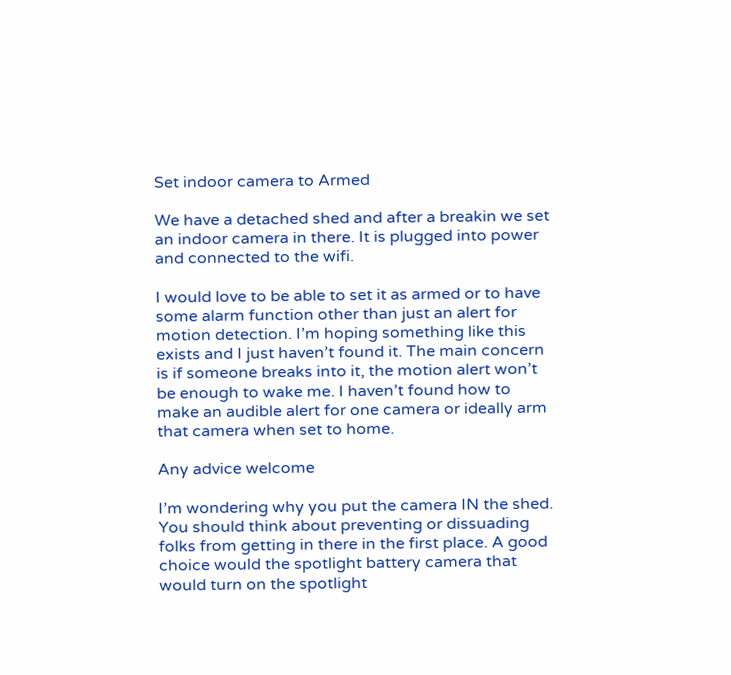Set indoor camera to Armed

We have a detached shed and after a breakin we set an indoor camera in there. It is plugged into power and connected to the wifi.

I would love to be able to set it as armed or to have some alarm function other than just an alert for motion detection. I’m hoping something like this exists and I just haven’t found it. The main concern is if someone breaks into it, the motion alert won’t be enough to wake me. I haven’t found how to make an audible alert for one camera or ideally arm that camera when set to home.

Any advice welcome

I’m wondering why you put the camera IN the shed. You should think about preventing or dissuading folks from getting in there in the first place. A good choice would the spotlight battery camera that would turn on the spotlight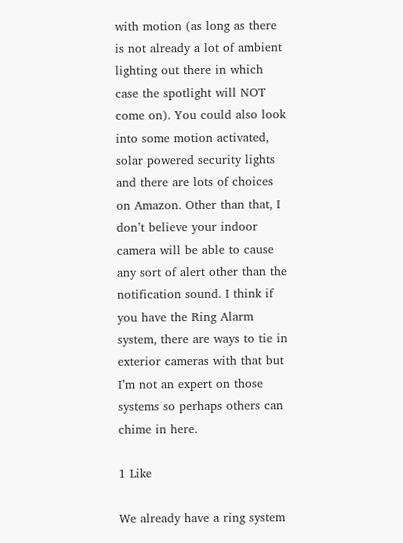with motion (as long as there is not already a lot of ambient lighting out there in which case the spotlight will NOT come on). You could also look into some motion activated, solar powered security lights and there are lots of choices on Amazon. Other than that, I don’t believe your indoor camera will be able to cause any sort of alert other than the notification sound. I think if you have the Ring Alarm system, there are ways to tie in exterior cameras with that but I’m not an expert on those systems so perhaps others can chime in here.

1 Like

We already have a ring system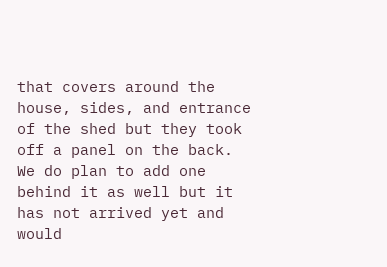that covers around the house, sides, and entrance of the shed but they took off a panel on the back. We do plan to add one behind it as well but it has not arrived yet and would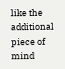like the additional piece of mind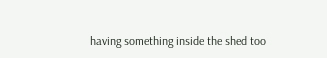having something inside the shed too